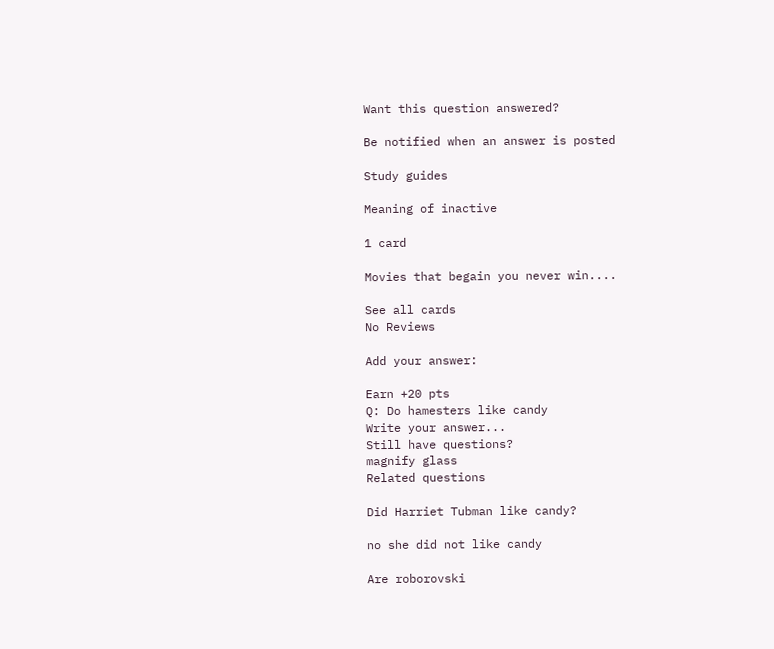Want this question answered?

Be notified when an answer is posted

Study guides

Meaning of inactive

1 card

Movies that begain you never win....

See all cards
No Reviews

Add your answer:

Earn +20 pts
Q: Do hamesters like candy
Write your answer...
Still have questions?
magnify glass
Related questions

Did Harriet Tubman like candy?

no she did not like candy

Are roborovski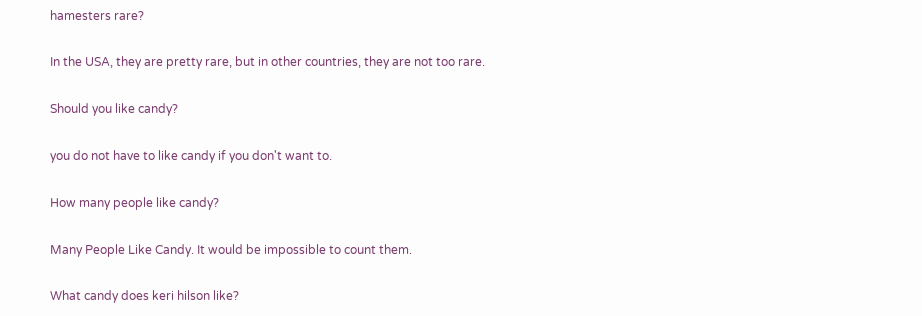hamesters rare?

In the USA, they are pretty rare, but in other countries, they are not too rare.

Should you like candy?

you do not have to like candy if you don't want to.

How many people like candy?

Many People Like Candy. It would be impossible to count them.

What candy does keri hilson like?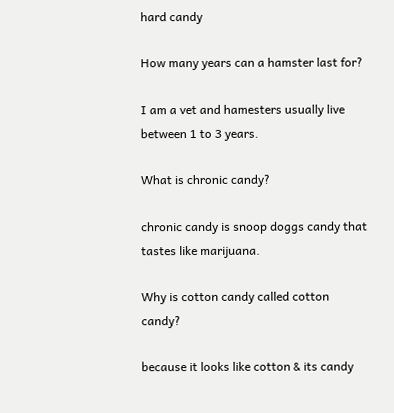hard candy

How many years can a hamster last for?

I am a vet and hamesters usually live between 1 to 3 years.

What is chronic candy?

chronic candy is snoop doggs candy that tastes like marijuana.

Why is cotton candy called cotton candy?

because it looks like cotton & its candy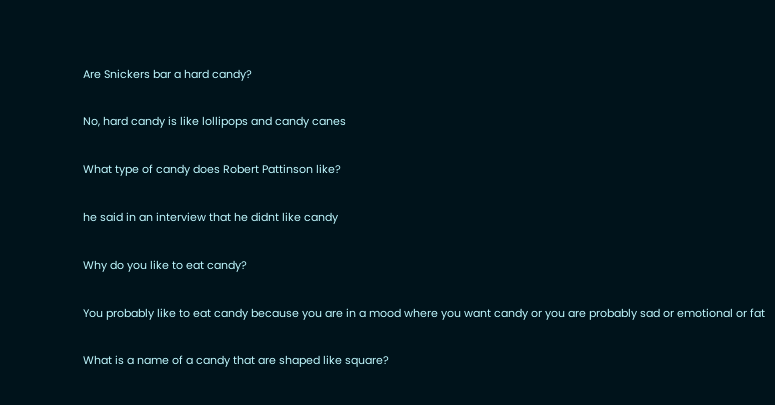Are Snickers bar a hard candy?

No, hard candy is like lollipops and candy canes

What type of candy does Robert Pattinson like?

he said in an interview that he didnt like candy

Why do you like to eat candy?

You probably like to eat candy because you are in a mood where you want candy or you are probably sad or emotional or fat

What is a name of a candy that are shaped like square?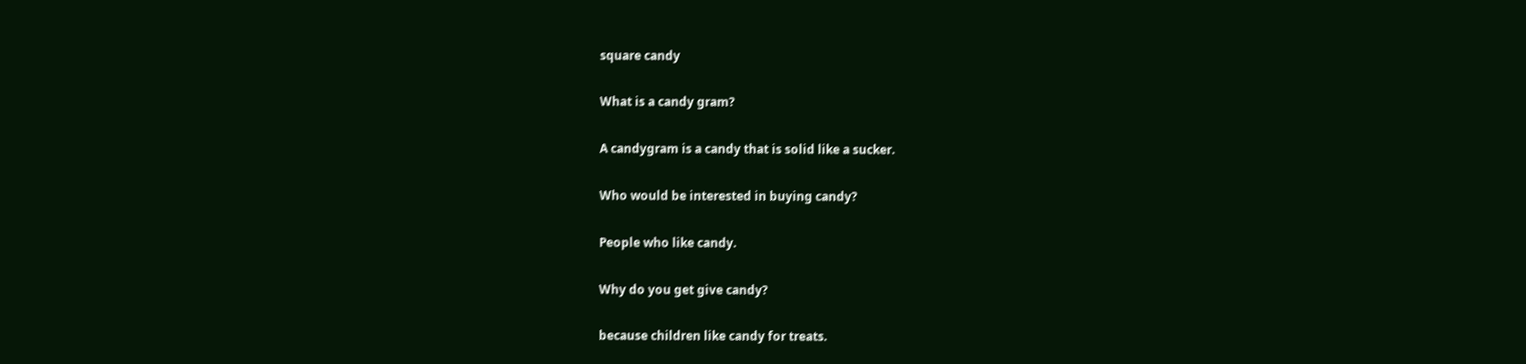square candy

What is a candy gram?

A candygram is a candy that is solid like a sucker.

Who would be interested in buying candy?

People who like candy.

Why do you get give candy?

because children like candy for treats.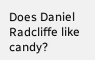Does Daniel Radcliffe like candy?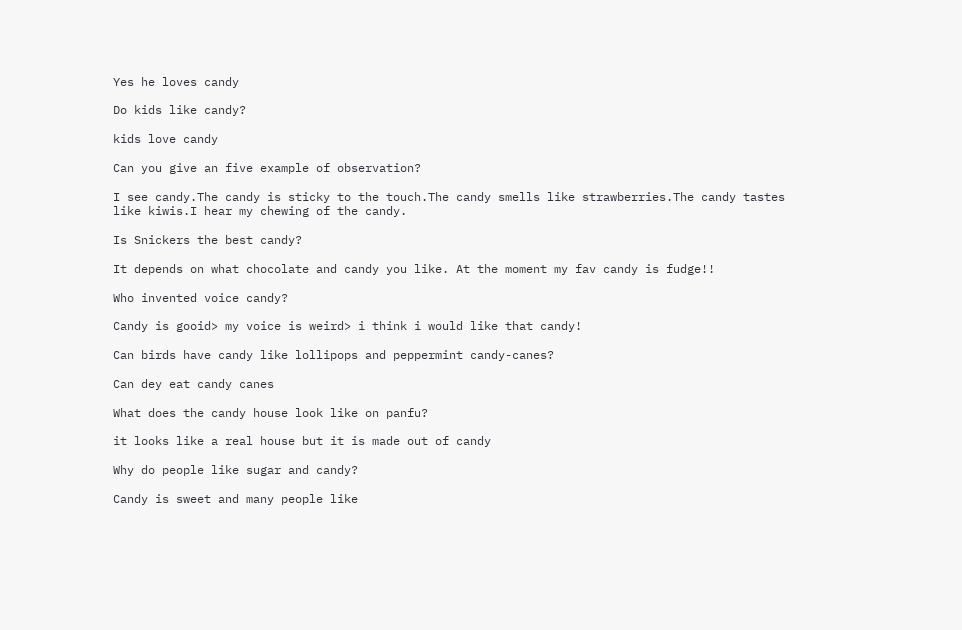Yes he loves candy

Do kids like candy?

kids love candy

Can you give an five example of observation?

I see candy.The candy is sticky to the touch.The candy smells like strawberries.The candy tastes like kiwis.I hear my chewing of the candy.

Is Snickers the best candy?

It depends on what chocolate and candy you like. At the moment my fav candy is fudge!!

Who invented voice candy?

Candy is gooid> my voice is weird> i think i would like that candy!

Can birds have candy like lollipops and peppermint candy-canes?

Can dey eat candy canes

What does the candy house look like on panfu?

it looks like a real house but it is made out of candy

Why do people like sugar and candy?

Candy is sweet and many people like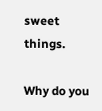sweet things.

Why do you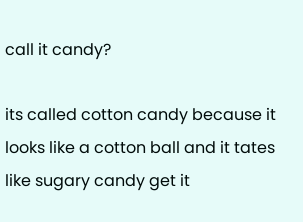call it candy?

its called cotton candy because it looks like a cotton ball and it tates like sugary candy get it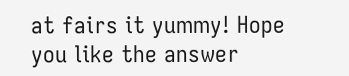at fairs it yummy! Hope you like the answer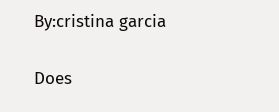By:cristina garcia

Does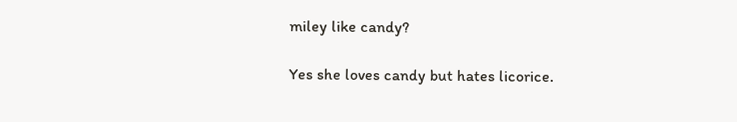miley like candy?

Yes she loves candy but hates licorice.